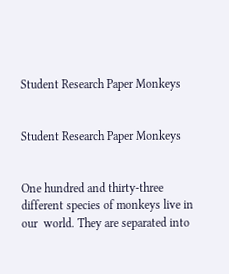Student Research Paper Monkeys


Student Research Paper Monkeys


One hundred and thirty-three different species of monkeys live in our  world. They are separated into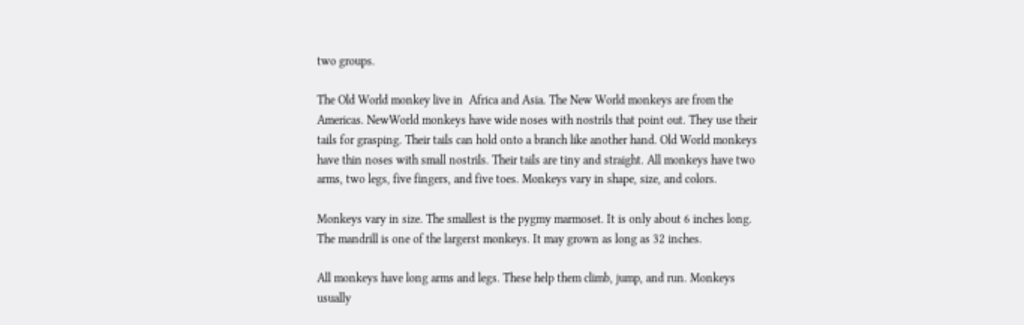two groups.

The Old World monkey live in  Africa and Asia. The New World monkeys are from the Americas. NewWorld monkeys have wide noses with nostrils that point out. They use their tails for grasping. Their tails can hold onto a branch like another hand. Old World monkeys have thin noses with small nostrils. Their tails are tiny and straight. All monkeys have two arms, two legs, five fingers, and five toes. Monkeys vary in shape, size, and colors.

Monkeys vary in size. The smallest is the pygmy marmoset. It is only about 6 inches long. The mandrill is one of the largerst monkeys. It may grown as long as 32 inches.

All monkeys have long arms and legs. These help them climb, jump, and run. Monkeys usually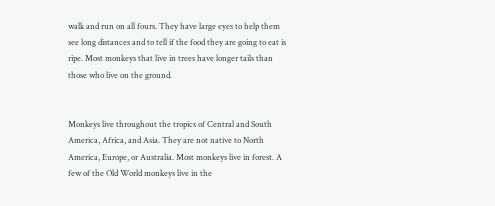walk and run on all fours. They have large eyes to help them see long distances and to tell if the food they are going to eat is ripe. Most monkeys that live in trees have longer tails than those who live on the ground.


Monkeys live throughout the tropics of Central and South America, Africa, and Asia. They are not native to North America, Europe, or Australia. Most monkeys live in forest. A few of the Old World monkeys live in the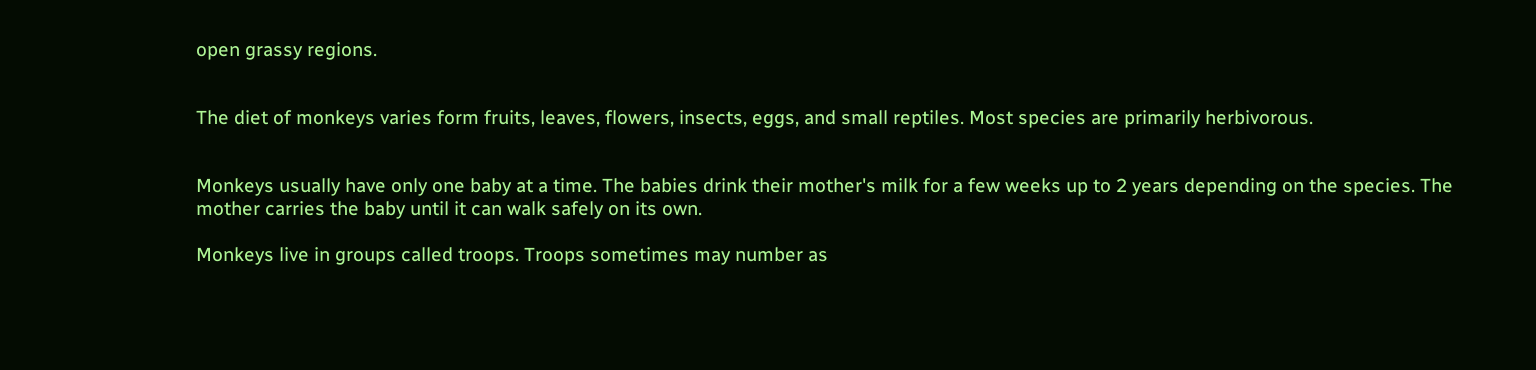open grassy regions.


The diet of monkeys varies form fruits, leaves, flowers, insects, eggs, and small reptiles. Most species are primarily herbivorous.


Monkeys usually have only one baby at a time. The babies drink their mother's milk for a few weeks up to 2 years depending on the species. The mother carries the baby until it can walk safely on its own.

Monkeys live in groups called troops. Troops sometimes may number as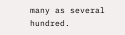many as several hundred.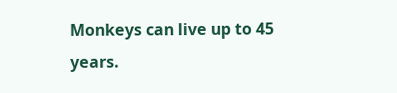Monkeys can live up to 45 years.